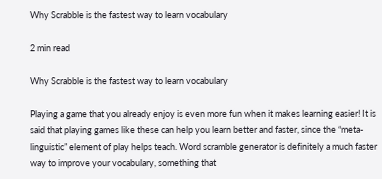Why Scrabble is the fastest way to learn vocabulary

2 min read

Why Scrabble is the fastest way to learn vocabulary

Playing a game that you already enjoy is even more fun when it makes learning easier! It is said that playing games like these can help you learn better and faster, since the “meta-linguistic” element of play helps teach. Word scramble generator is definitely a much faster way to improve your vocabulary, something that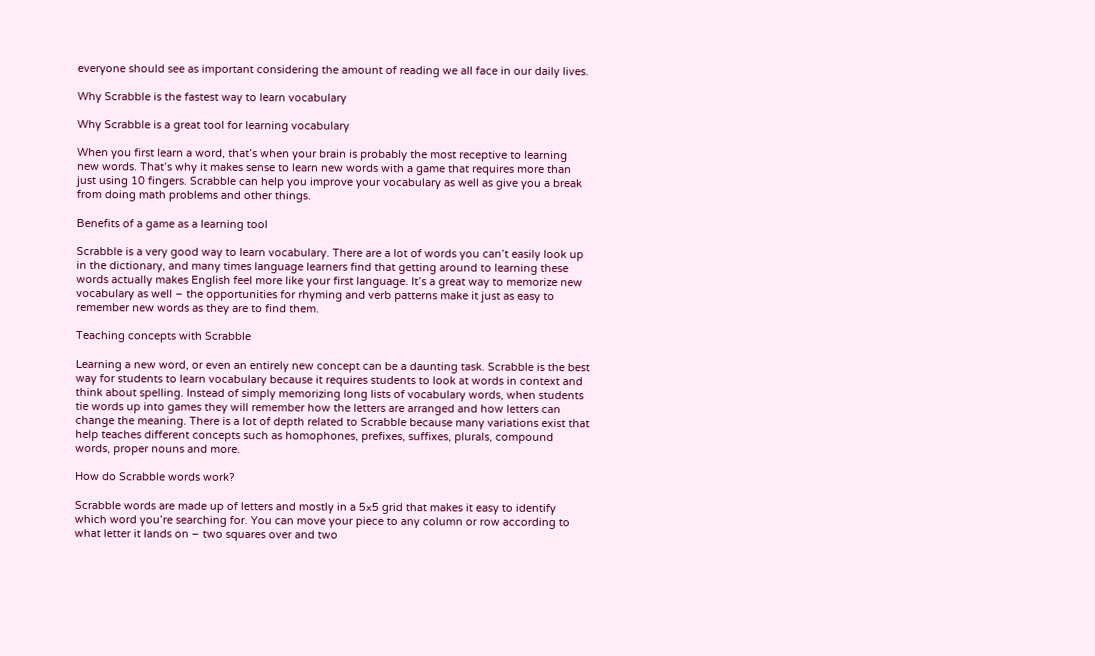everyone should see as important considering the amount of reading we all face in our daily lives.

Why Scrabble is the fastest way to learn vocabulary

Why Scrabble is a great tool for learning vocabulary

When you first learn a word, that’s when your brain is probably the most receptive to learning new words. That’s why it makes sense to learn new words with a game that requires more than just using 10 fingers. Scrabble can help you improve your vocabulary as well as give you a break from doing math problems and other things.

Benefits of a game as a learning tool

Scrabble is a very good way to learn vocabulary. There are a lot of words you can’t easily look up in the dictionary, and many times language learners find that getting around to learning these words actually makes English feel more like your first language. It’s a great way to memorize new vocabulary as well – the opportunities for rhyming and verb patterns make it just as easy to remember new words as they are to find them.

Teaching concepts with Scrabble

Learning a new word, or even an entirely new concept can be a daunting task. Scrabble is the best way for students to learn vocabulary because it requires students to look at words in context and think about spelling. Instead of simply memorizing long lists of vocabulary words, when students tie words up into games they will remember how the letters are arranged and how letters can change the meaning. There is a lot of depth related to Scrabble because many variations exist that help teaches different concepts such as homophones, prefixes, suffixes, plurals, compound words, proper nouns and more.

How do Scrabble words work?

Scrabble words are made up of letters and mostly in a 5×5 grid that makes it easy to identify which word you’re searching for. You can move your piece to any column or row according to what letter it lands on – two squares over and two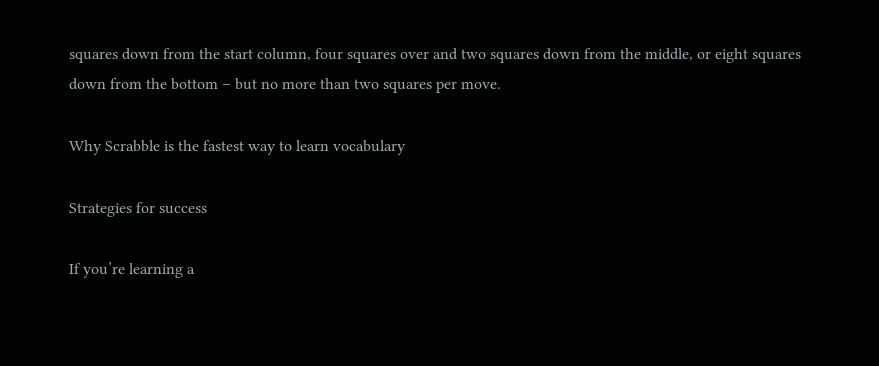squares down from the start column, four squares over and two squares down from the middle, or eight squares down from the bottom – but no more than two squares per move.

Why Scrabble is the fastest way to learn vocabulary

Strategies for success

If you’re learning a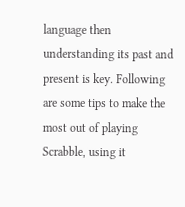language then understanding its past and present is key. Following are some tips to make the most out of playing Scrabble, using it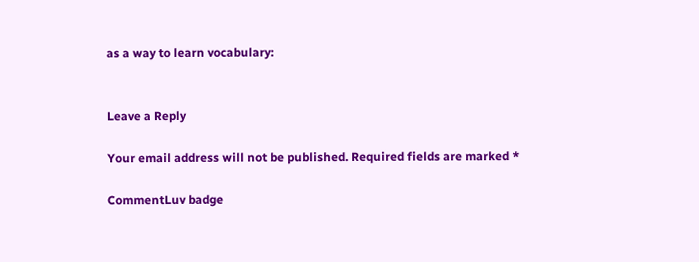as a way to learn vocabulary:


Leave a Reply

Your email address will not be published. Required fields are marked *

CommentLuv badge